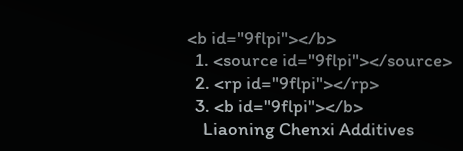<b id="9flpi"></b>
  1. <source id="9flpi"></source>
  2. <rp id="9flpi"></rp>
  3. <b id="9flpi"></b>
    Liaoning Chenxi Additives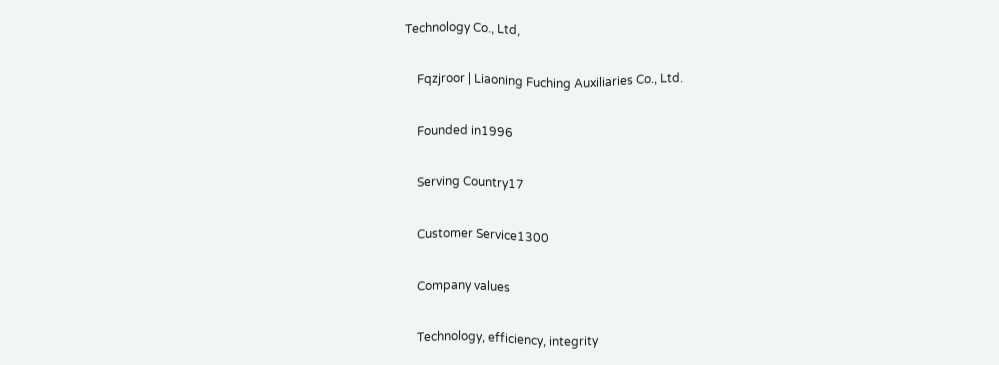Technology Co., Ltd,

    Fqzjroor | Liaoning Fuching Auxiliaries Co., Ltd.

    Founded in1996

    Serving Country17

    Customer Service1300

    Company values

    Technology, efficiency, integrity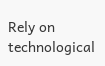Rely on technological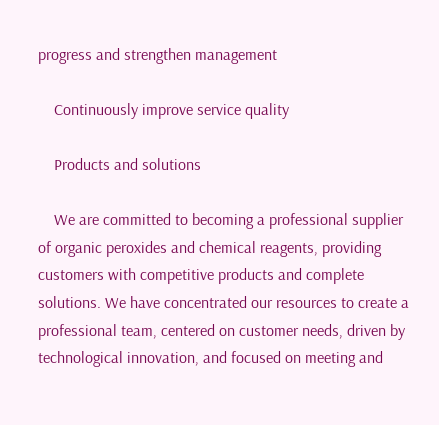progress and strengthen management

    Continuously improve service quality

    Products and solutions

    We are committed to becoming a professional supplier of organic peroxides and chemical reagents, providing customers with competitive products and complete solutions. We have concentrated our resources to create a professional team, centered on customer needs, driven by technological innovation, and focused on meeting and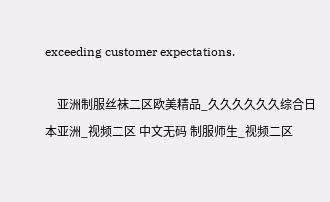exceeding customer expectations.

    亚洲制服丝袜二区欧美精品_久久久久久久综合日本亚洲_视频二区 中文无码 制服师生_视频二区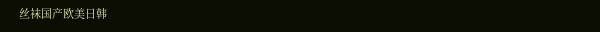丝袜国产欧美日韩